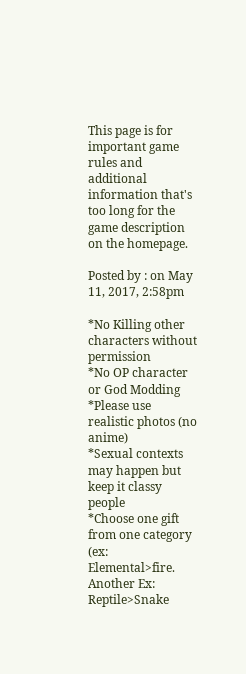This page is for important game rules and additional information that's too long for the game description on the homepage.

Posted by : on May 11, 2017, 2:58pm

*No Killing other characters without permission
*No OP character or God Modding
*Please use realistic photos (no anime)
*Sexual contexts may happen but keep it classy people
*Choose one gift from one category (ex: Elemental>fire. Another Ex: Reptile>Snake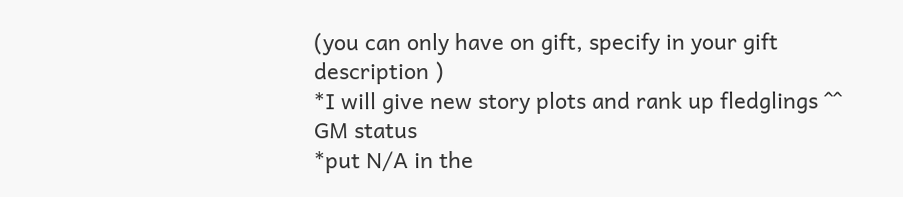(you can only have on gift, specify in your gift description )
*I will give new story plots and rank up fledglings ^^ GM status
*put N/A in the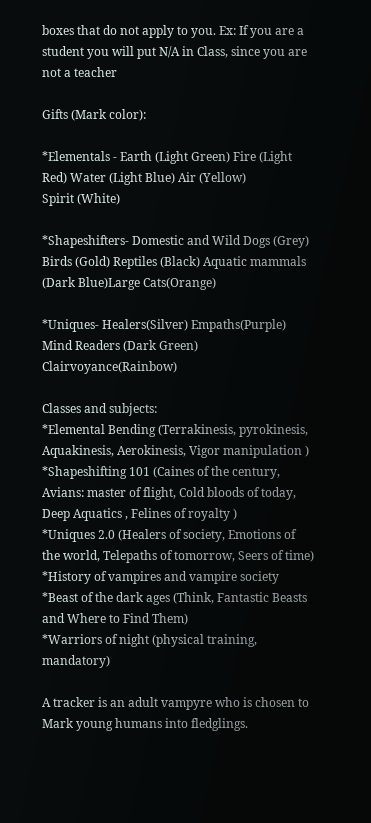boxes that do not apply to you. Ex: If you are a student you will put N/A in Class, since you are not a teacher

Gifts (Mark color):

*Elementals - Earth (Light Green) Fire (Light Red) Water (Light Blue) Air (Yellow)
Spirit (White)

*Shapeshifters- Domestic and Wild Dogs (Grey) Birds (Gold) Reptiles (Black) Aquatic mammals (Dark Blue)Large Cats(Orange)

*Uniques- Healers(Silver) Empaths(Purple) Mind Readers (Dark Green) Clairvoyance(Rainbow)

Classes and subjects:
*Elemental Bending (Terrakinesis, pyrokinesis, Aquakinesis, Aerokinesis, Vigor manipulation )
*Shapeshifting 101 (Caines of the century, Avians: master of flight, Cold bloods of today, Deep Aquatics , Felines of royalty )
*Uniques 2.0 (Healers of society, Emotions of the world, Telepaths of tomorrow, Seers of time)
*History of vampires and vampire society
*Beast of the dark ages (Think, Fantastic Beasts and Where to Find Them)
*Warriors of night (physical training, mandatory)

A tracker is an adult vampyre who is chosen to Mark young humans into fledglings.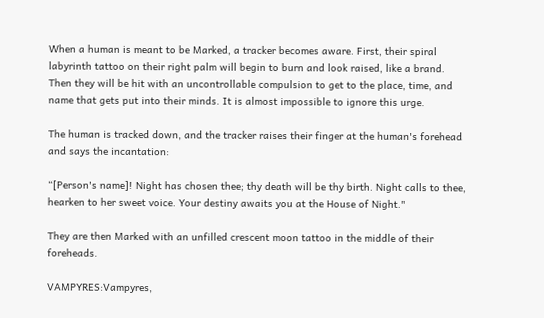When a human is meant to be Marked, a tracker becomes aware. First, their spiral labyrinth tattoo on their right palm will begin to burn and look raised, like a brand. Then they will be hit with an uncontrollable compulsion to get to the place, time, and name that gets put into their minds. It is almost impossible to ignore this urge.

The human is tracked down, and the tracker raises their finger at the human's forehead and says the incantation:

“[Person's name]! Night has chosen thee; thy death will be thy birth. Night calls to thee, hearken to her sweet voice. Your destiny awaits you at the House of Night."

They are then Marked with an unfilled crescent moon tattoo in the middle of their foreheads.

VAMPYRES:Vampyres,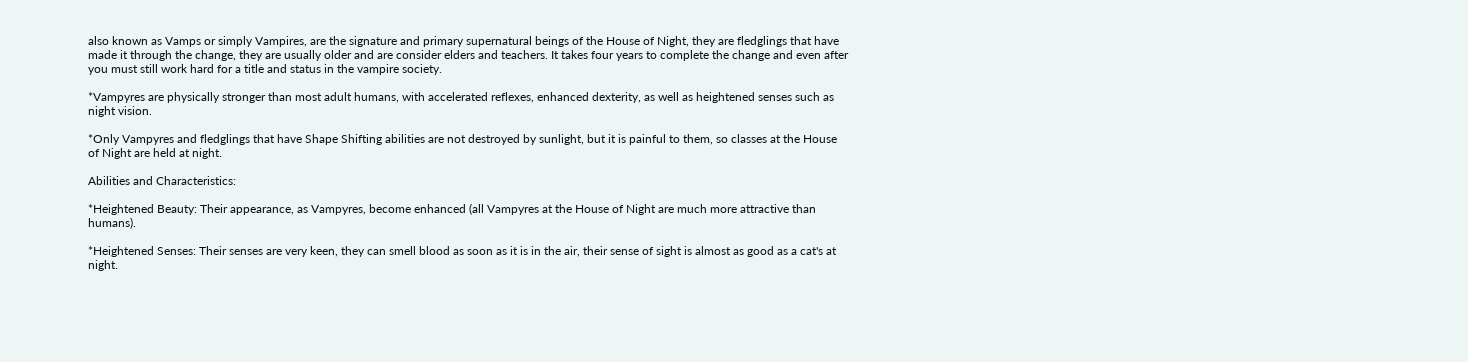also known as Vamps or simply Vampires, are the signature and primary supernatural beings of the House of Night, they are fledglings that have made it through the change, they are usually older and are consider elders and teachers. It takes four years to complete the change and even after you must still work hard for a title and status in the vampire society.

*Vampyres are physically stronger than most adult humans, with accelerated reflexes, enhanced dexterity, as well as heightened senses such as night vision.

*Only Vampyres and fledglings that have Shape Shifting abilities are not destroyed by sunlight, but it is painful to them, so classes at the House of Night are held at night.

Abilities and Characteristics:

*Heightened Beauty: Their appearance, as Vampyres, become enhanced (all Vampyres at the House of Night are much more attractive than humans).

*Heightened Senses: Their senses are very keen, they can smell blood as soon as it is in the air, their sense of sight is almost as good as a cat's at night.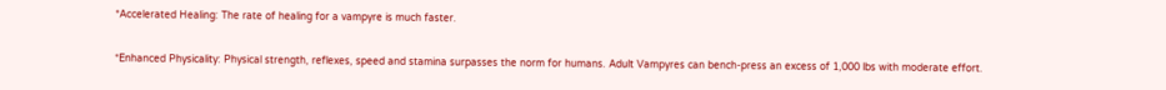*Accelerated Healing: The rate of healing for a vampyre is much faster.

*Enhanced Physicality: Physical strength, reflexes, speed and stamina surpasses the norm for humans. Adult Vampyres can bench-press an excess of 1,000 lbs with moderate effort.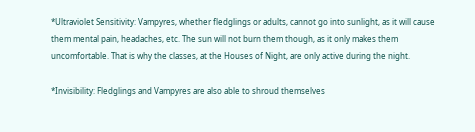*Ultraviolet Sensitivity: Vampyres, whether fledglings or adults, cannot go into sunlight, as it will cause them mental pain, headaches, etc. The sun will not burn them though, as it only makes them uncomfortable. That is why the classes, at the Houses of Night, are only active during the night.

*Invisibility: Fledglings and Vampyres are also able to shroud themselves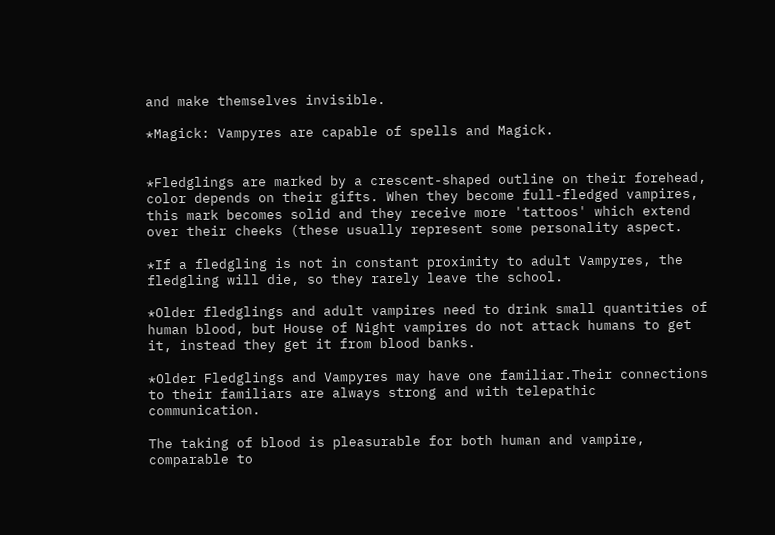and make themselves invisible.

*Magick: Vampyres are capable of spells and Magick.


*Fledglings are marked by a crescent-shaped outline on their forehead, color depends on their gifts. When they become full-fledged vampires, this mark becomes solid and they receive more 'tattoos' which extend over their cheeks (these usually represent some personality aspect.

*If a fledgling is not in constant proximity to adult Vampyres, the fledgling will die, so they rarely leave the school.

*Older fledglings and adult vampires need to drink small quantities of human blood, but House of Night vampires do not attack humans to get it, instead they get it from blood banks.

*Older Fledglings and Vampyres may have one familiar.Their connections to their familiars are always strong and with telepathic communication.

The taking of blood is pleasurable for both human and vampire, comparable to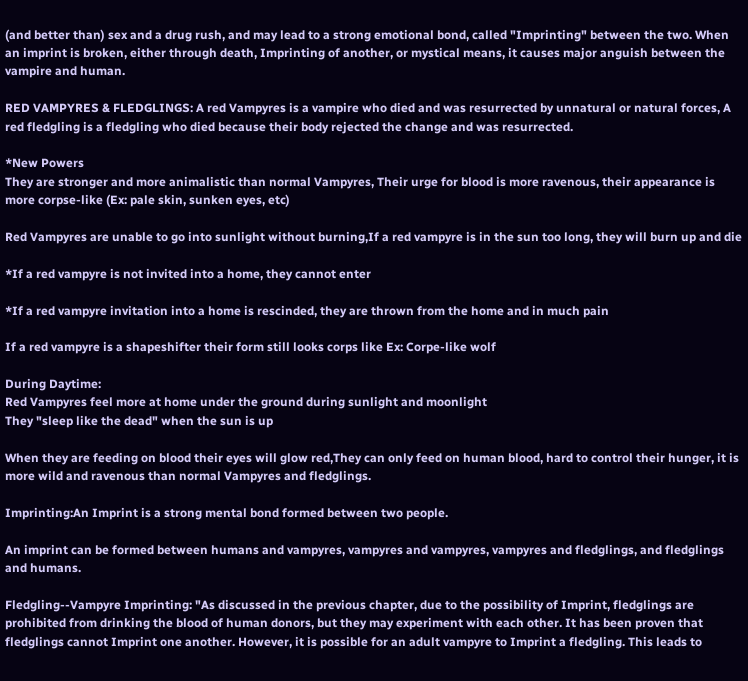(and better than) sex and a drug rush, and may lead to a strong emotional bond, called "Imprinting" between the two. When an imprint is broken, either through death, Imprinting of another, or mystical means, it causes major anguish between the vampire and human.

RED VAMPYRES & FLEDGLINGS: A red Vampyres is a vampire who died and was resurrected by unnatural or natural forces, A red fledgling is a fledgling who died because their body rejected the change and was resurrected.

*New Powers
They are stronger and more animalistic than normal Vampyres, Their urge for blood is more ravenous, their appearance is more corpse-like (Ex: pale skin, sunken eyes, etc)

Red Vampyres are unable to go into sunlight without burning,If a red vampyre is in the sun too long, they will burn up and die

*If a red vampyre is not invited into a home, they cannot enter

*If a red vampyre invitation into a home is rescinded, they are thrown from the home and in much pain

If a red vampyre is a shapeshifter their form still looks corps like Ex: Corpe-like wolf

During Daytime:
Red Vampyres feel more at home under the ground during sunlight and moonlight
They "sleep like the dead" when the sun is up

When they are feeding on blood their eyes will glow red,They can only feed on human blood, hard to control their hunger, it is more wild and ravenous than normal Vampyres and fledglings.

Imprinting:An Imprint is a strong mental bond formed between two people.

An imprint can be formed between humans and vampyres, vampyres and vampyres, vampyres and fledglings, and fledglings and humans.

Fledgling--Vampyre Imprinting: "As discussed in the previous chapter, due to the possibility of Imprint, fledglings are prohibited from drinking the blood of human donors, but they may experiment with each other. It has been proven that fledglings cannot Imprint one another. However, it is possible for an adult vampyre to Imprint a fledgling. This leads to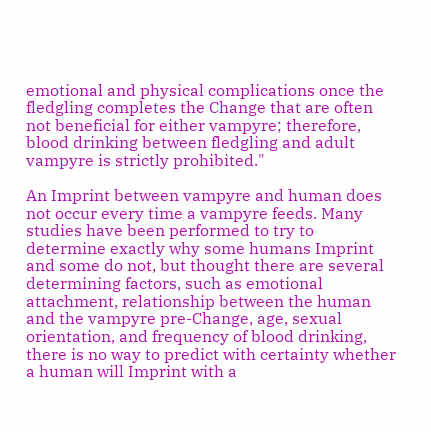emotional and physical complications once the fledgling completes the Change that are often not beneficial for either vampyre; therefore, blood drinking between fledgling and adult vampyre is strictly prohibited."

An Imprint between vampyre and human does not occur every time a vampyre feeds. Many studies have been performed to try to determine exactly why some humans Imprint and some do not, but thought there are several determining factors, such as emotional attachment, relationship between the human and the vampyre pre-Change, age, sexual orientation, and frequency of blood drinking, there is no way to predict with certainty whether a human will Imprint with a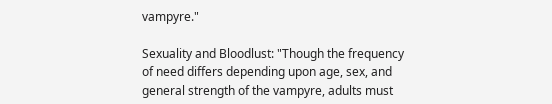vampyre."

Sexuality and Bloodlust: "Though the frequency of need differs depending upon age, sex, and general strength of the vampyre, adults must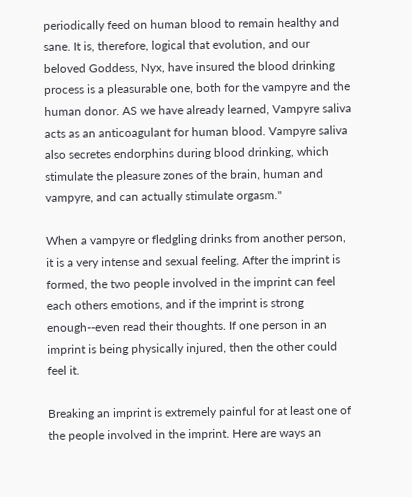periodically feed on human blood to remain healthy and sane. It is, therefore, logical that evolution, and our beloved Goddess, Nyx, have insured the blood drinking process is a pleasurable one, both for the vampyre and the human donor. AS we have already learned, Vampyre saliva acts as an anticoagulant for human blood. Vampyre saliva also secretes endorphins during blood drinking, which stimulate the pleasure zones of the brain, human and vampyre, and can actually stimulate orgasm."

When a vampyre or fledgling drinks from another person, it is a very intense and sexual feeling. After the imprint is formed, the two people involved in the imprint can feel each others emotions, and if the imprint is strong enough--even read their thoughts. If one person in an imprint is being physically injured, then the other could feel it.

Breaking an imprint is extremely painful for at least one of the people involved in the imprint. Here are ways an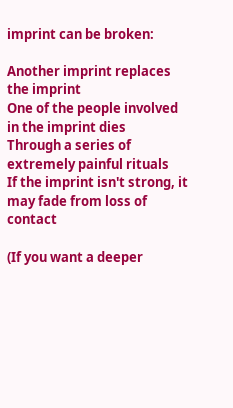imprint can be broken:

Another imprint replaces the imprint
One of the people involved in the imprint dies
Through a series of extremely painful rituals
If the imprint isn't strong, it may fade from loss of contact

(If you want a deeper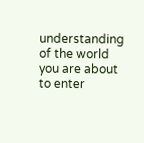understanding of the world you are about to enter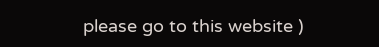please go to this website )